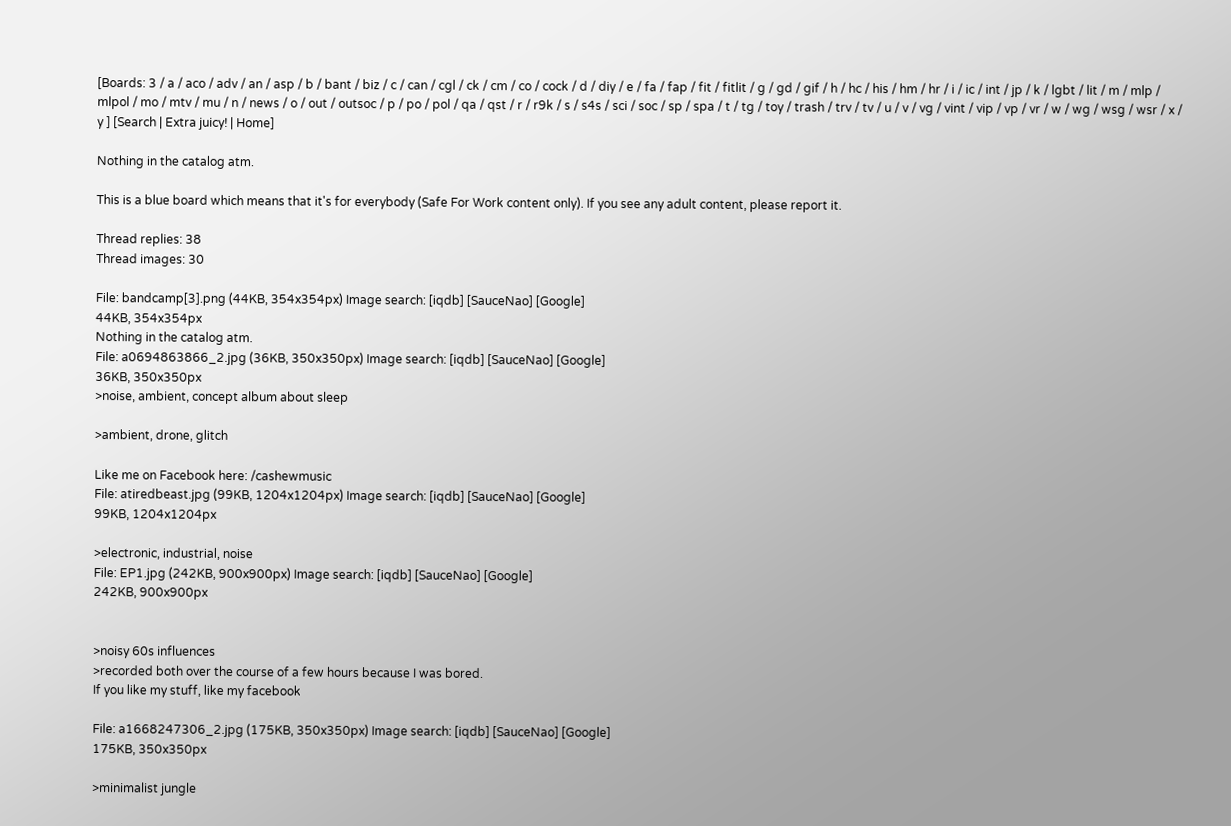[Boards: 3 / a / aco / adv / an / asp / b / bant / biz / c / can / cgl / ck / cm / co / cock / d / diy / e / fa / fap / fit / fitlit / g / gd / gif / h / hc / his / hm / hr / i / ic / int / jp / k / lgbt / lit / m / mlp / mlpol / mo / mtv / mu / n / news / o / out / outsoc / p / po / pol / qa / qst / r / r9k / s / s4s / sci / soc / sp / spa / t / tg / toy / trash / trv / tv / u / v / vg / vint / vip / vp / vr / w / wg / wsg / wsr / x / y ] [Search | Extra juicy! | Home]

Nothing in the catalog atm.

This is a blue board which means that it's for everybody (Safe For Work content only). If you see any adult content, please report it.

Thread replies: 38
Thread images: 30

File: bandcamp[3].png (44KB, 354x354px) Image search: [iqdb] [SauceNao] [Google]
44KB, 354x354px
Nothing in the catalog atm.
File: a0694863866_2.jpg (36KB, 350x350px) Image search: [iqdb] [SauceNao] [Google]
36KB, 350x350px
>noise, ambient, concept album about sleep

>ambient, drone, glitch

Like me on Facebook here: /cashewmusic
File: atiredbeast.jpg (99KB, 1204x1204px) Image search: [iqdb] [SauceNao] [Google]
99KB, 1204x1204px

>electronic, industrial, noise
File: EP1.jpg (242KB, 900x900px) Image search: [iqdb] [SauceNao] [Google]
242KB, 900x900px


>noisy 60s influences
>recorded both over the course of a few hours because I was bored.
If you like my stuff, like my facebook

File: a1668247306_2.jpg (175KB, 350x350px) Image search: [iqdb] [SauceNao] [Google]
175KB, 350x350px

>minimalist jungle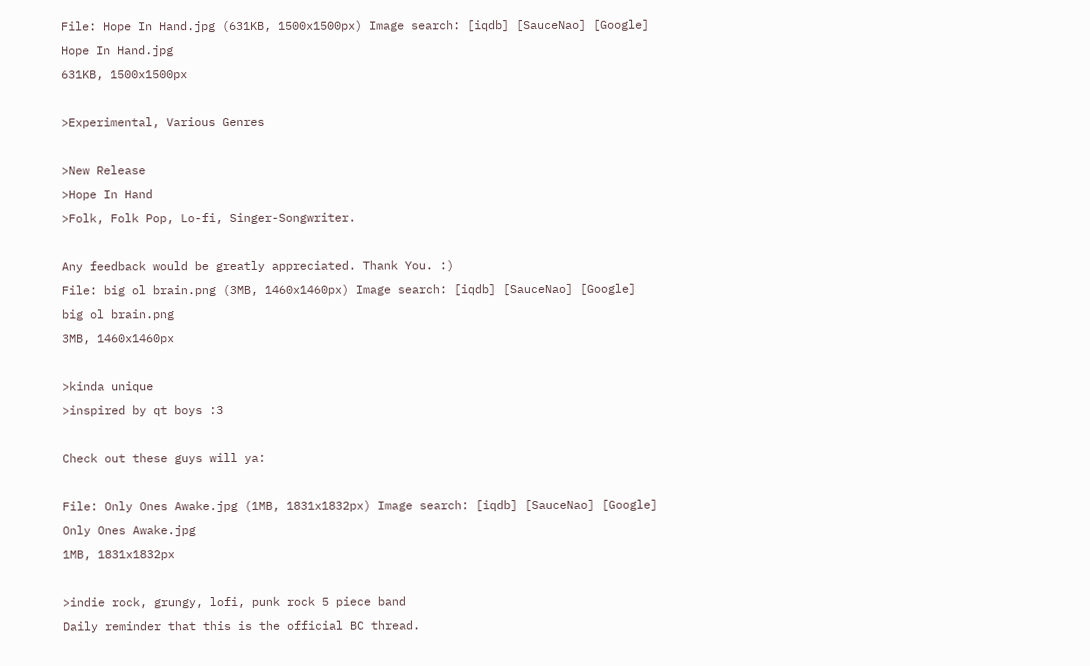File: Hope In Hand.jpg (631KB, 1500x1500px) Image search: [iqdb] [SauceNao] [Google]
Hope In Hand.jpg
631KB, 1500x1500px

>Experimental, Various Genres

>New Release
>Hope In Hand
>Folk, Folk Pop, Lo-fi, Singer-Songwriter.

Any feedback would be greatly appreciated. Thank You. :)
File: big ol brain.png (3MB, 1460x1460px) Image search: [iqdb] [SauceNao] [Google]
big ol brain.png
3MB, 1460x1460px

>kinda unique
>inspired by qt boys :3

Check out these guys will ya:

File: Only Ones Awake.jpg (1MB, 1831x1832px) Image search: [iqdb] [SauceNao] [Google]
Only Ones Awake.jpg
1MB, 1831x1832px

>indie rock, grungy, lofi, punk rock 5 piece band
Daily reminder that this is the official BC thread.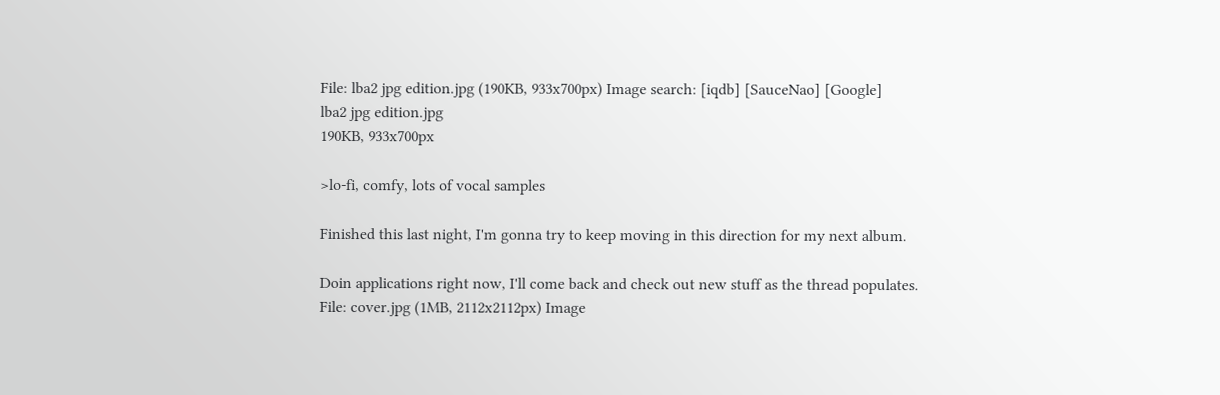File: lba2 jpg edition.jpg (190KB, 933x700px) Image search: [iqdb] [SauceNao] [Google]
lba2 jpg edition.jpg
190KB, 933x700px

>lo-fi, comfy, lots of vocal samples

Finished this last night, I'm gonna try to keep moving in this direction for my next album.

Doin applications right now, I'll come back and check out new stuff as the thread populates.
File: cover.jpg (1MB, 2112x2112px) Image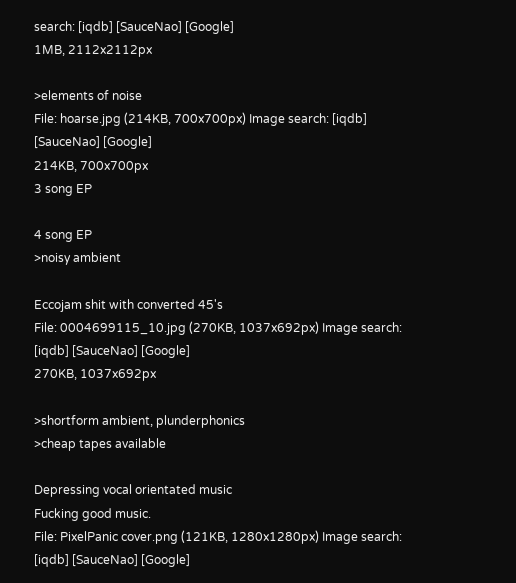search: [iqdb] [SauceNao] [Google]
1MB, 2112x2112px

>elements of noise
File: hoarse.jpg (214KB, 700x700px) Image search: [iqdb] [SauceNao] [Google]
214KB, 700x700px
3 song EP

4 song EP
>noisy ambient

Eccojam shit with converted 45's
File: 0004699115_10.jpg (270KB, 1037x692px) Image search: [iqdb] [SauceNao] [Google]
270KB, 1037x692px

>shortform ambient, plunderphonics
>cheap tapes available

Depressing vocal orientated music
Fucking good music.
File: PixelPanic cover.png (121KB, 1280x1280px) Image search: [iqdb] [SauceNao] [Google]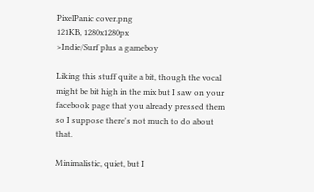PixelPanic cover.png
121KB, 1280x1280px
>Indie/Surf plus a gameboy

Liking this stuff quite a bit, though the vocal might be bit high in the mix but I saw on your facebook page that you already pressed them so I suppose there's not much to do about that.

Minimalistic, quiet, but I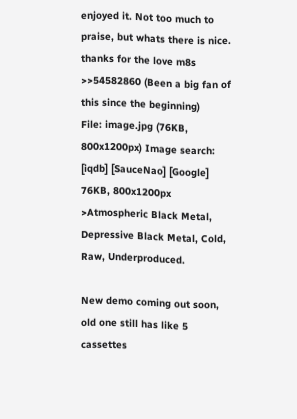enjoyed it. Not too much to praise, but whats there is nice.
thanks for the love m8s
>>54582860 (Been a big fan of this since the beginning)
File: image.jpg (76KB, 800x1200px) Image search: [iqdb] [SauceNao] [Google]
76KB, 800x1200px
>Atmospheric Black Metal, Depressive Black Metal, Cold, Raw, Underproduced.

New demo coming out soon, old one still has like 5 cassettes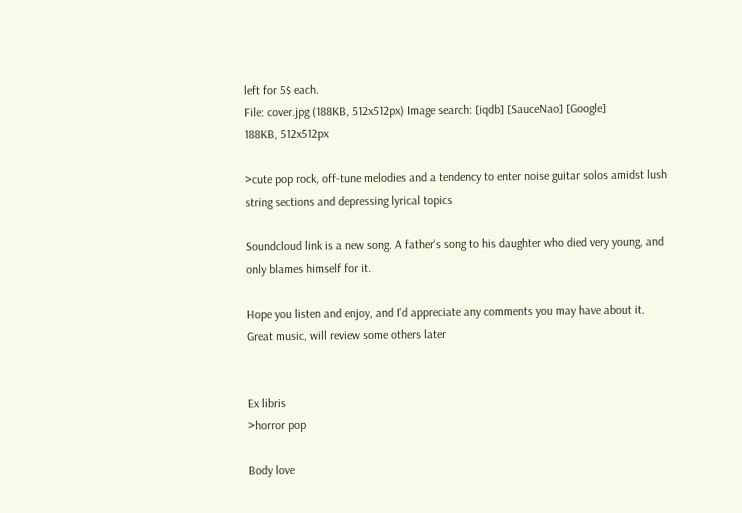left for 5$ each.
File: cover.jpg (188KB, 512x512px) Image search: [iqdb] [SauceNao] [Google]
188KB, 512x512px

>cute pop rock, off-tune melodies and a tendency to enter noise guitar solos amidst lush string sections and depressing lyrical topics

Soundcloud link is a new song. A father's song to his daughter who died very young, and only blames himself for it.

Hope you listen and enjoy, and I'd appreciate any comments you may have about it.
Great music, will review some others later


Ex libris
>horror pop

Body love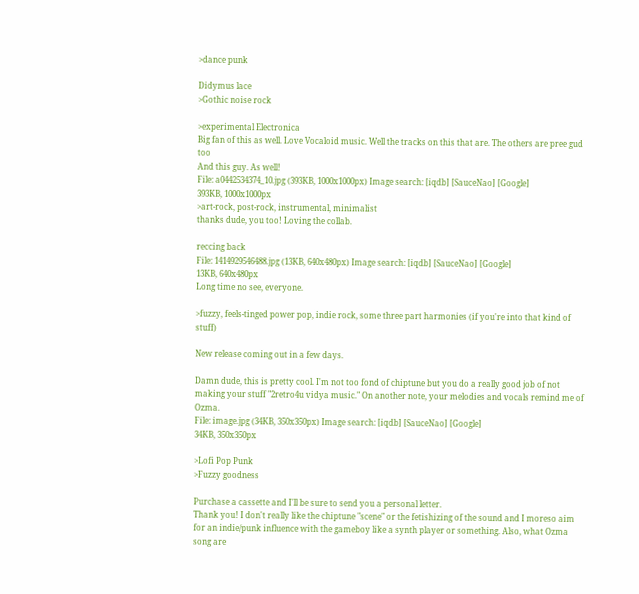>dance punk

Didymus lace
>Gothic noise rock

>experimental Electronica
Big fan of this as well. Love Vocaloid music. Well the tracks on this that are. The others are pree gud too
And this guy. As well!
File: a0442534374_10.jpg (393KB, 1000x1000px) Image search: [iqdb] [SauceNao] [Google]
393KB, 1000x1000px
>art-rock, post-rock, instrumental, minimalist
thanks dude, you too! Loving the collab.

reccing back
File: 1414929546488.jpg (13KB, 640x480px) Image search: [iqdb] [SauceNao] [Google]
13KB, 640x480px
Long time no see, everyone.

>fuzzy, feels-tinged power pop, indie rock, some three part harmonies (if you're into that kind of stuff)

New release coming out in a few days.

Damn dude, this is pretty cool. I'm not too fond of chiptune but you do a really good job of not making your stuff "2retro4u vidya music." On another note, your melodies and vocals remind me of Ozma.
File: image.jpg (34KB, 350x350px) Image search: [iqdb] [SauceNao] [Google]
34KB, 350x350px

>Lofi Pop Punk
>Fuzzy goodness

Purchase a cassette and I'll be sure to send you a personal letter.
Thank you! I don't really like the chiptune "scene" or the fetishizing of the sound and I moreso aim for an indie/punk influence with the gameboy like a synth player or something. Also, what Ozma song are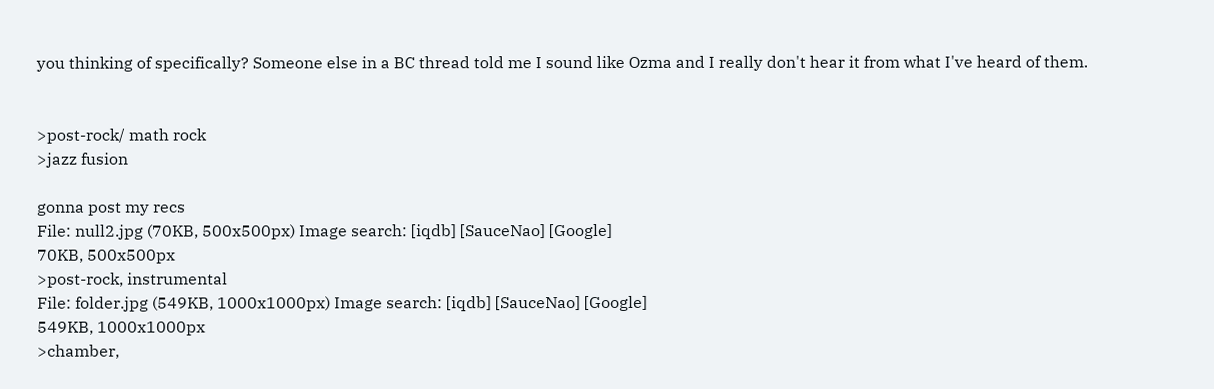you thinking of specifically? Someone else in a BC thread told me I sound like Ozma and I really don't hear it from what I've heard of them.


>post-rock/ math rock
>jazz fusion

gonna post my recs
File: null2.jpg (70KB, 500x500px) Image search: [iqdb] [SauceNao] [Google]
70KB, 500x500px
>post-rock, instrumental
File: folder.jpg (549KB, 1000x1000px) Image search: [iqdb] [SauceNao] [Google]
549KB, 1000x1000px
>chamber,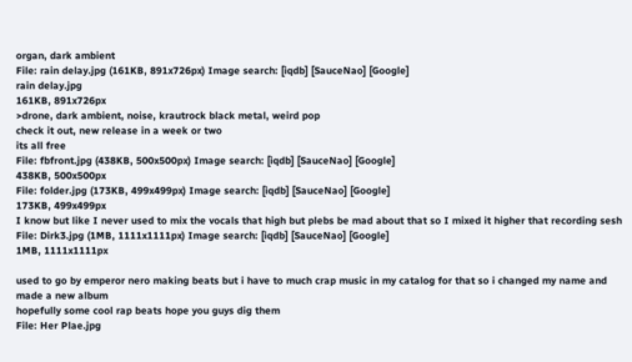organ, dark ambient
File: rain delay.jpg (161KB, 891x726px) Image search: [iqdb] [SauceNao] [Google]
rain delay.jpg
161KB, 891x726px
>drone, dark ambient, noise, krautrock black metal, weird pop
check it out, new release in a week or two
its all free
File: fbfront.jpg (438KB, 500x500px) Image search: [iqdb] [SauceNao] [Google]
438KB, 500x500px
File: folder.jpg (173KB, 499x499px) Image search: [iqdb] [SauceNao] [Google]
173KB, 499x499px
I know but like I never used to mix the vocals that high but plebs be mad about that so I mixed it higher that recording sesh
File: Dirk3.jpg (1MB, 1111x1111px) Image search: [iqdb] [SauceNao] [Google]
1MB, 1111x1111px

used to go by emperor nero making beats but i have to much crap music in my catalog for that so i changed my name and made a new album
hopefully some cool rap beats hope you guys dig them
File: Her Plae.jpg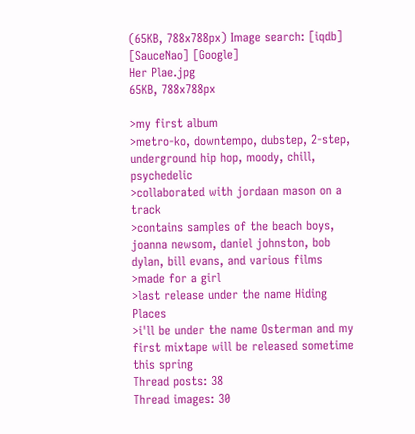(65KB, 788x788px) Image search: [iqdb] [SauceNao] [Google]
Her Plae.jpg
65KB, 788x788px

>my first album
>metro-ko, downtempo, dubstep, 2-step, underground hip hop, moody, chill, psychedelic
>collaborated with jordaan mason on a track
>contains samples of the beach boys, joanna newsom, daniel johnston, bob dylan, bill evans, and various films
>made for a girl
>last release under the name Hiding Places
>i'll be under the name Osterman and my first mixtape will be released sometime this spring
Thread posts: 38
Thread images: 30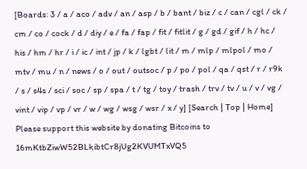[Boards: 3 / a / aco / adv / an / asp / b / bant / biz / c / can / cgl / ck / cm / co / cock / d / diy / e / fa / fap / fit / fitlit / g / gd / gif / h / hc / his / hm / hr / i / ic / int / jp / k / lgbt / lit / m / mlp / mlpol / mo / mtv / mu / n / news / o / out / outsoc / p / po / pol / qa / qst / r / r9k / s / s4s / sci / soc / sp / spa / t / tg / toy / trash / trv / tv / u / v / vg / vint / vip / vp / vr / w / wg / wsg / wsr / x / y] [Search | Top | Home]
Please support this website by donating Bitcoins to 16mKtbZiwW52BLkibtCr8jUg2KVUMTxVQ5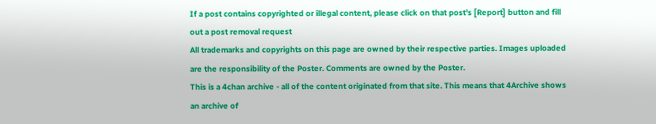If a post contains copyrighted or illegal content, please click on that post's [Report] button and fill out a post removal request
All trademarks and copyrights on this page are owned by their respective parties. Images uploaded are the responsibility of the Poster. Comments are owned by the Poster.
This is a 4chan archive - all of the content originated from that site. This means that 4Archive shows an archive of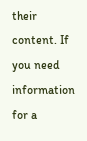their content. If you need information for a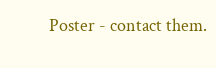Poster - contact them.